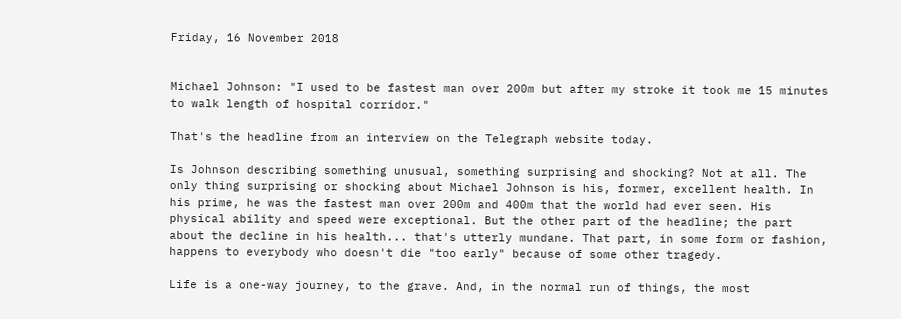Friday, 16 November 2018


Michael Johnson: "I used to be fastest man over 200m but after my stroke it took me 15 minutes to walk length of hospital corridor."

That's the headline from an interview on the Telegraph website today.

Is Johnson describing something unusual, something surprising and shocking? Not at all. The only thing surprising or shocking about Michael Johnson is his, former, excellent health. In his prime, he was the fastest man over 200m and 400m that the world had ever seen. His physical ability and speed were exceptional. But the other part of the headline; the part about the decline in his health... that's utterly mundane. That part, in some form or fashion, happens to everybody who doesn't die "too early" because of some other tragedy.

Life is a one-way journey, to the grave. And, in the normal run of things, the most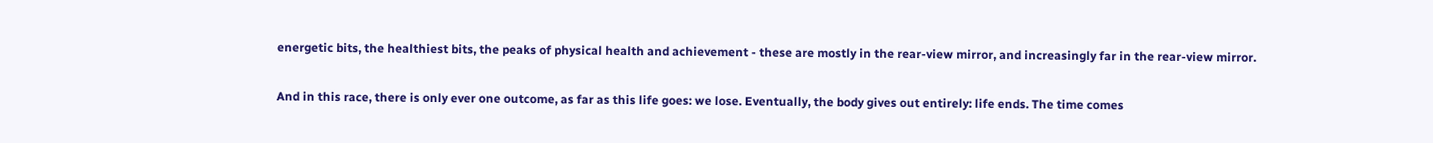energetic bits, the healthiest bits, the peaks of physical health and achievement - these are mostly in the rear-view mirror, and increasingly far in the rear-view mirror.

And in this race, there is only ever one outcome, as far as this life goes: we lose. Eventually, the body gives out entirely: life ends. The time comes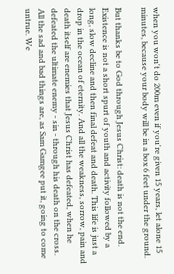when you won't do 200m even if you're given 15 years, let alone 15 minutes, because your body will be in a box 6 feet under the ground.

But thanks be to God through Jesus Christ: death is not the end. Existence is not a short spurt of youth and activity followed by a long, slow decline and then final defeat and death. This life is just a drop in the ocean of eternity. And all the weakness, sorrow, pain and death itself are enemies that Jesus Christ has defeated, when he defeated the ultimate enemy - sin - through his death on the cross. All the sad and bad things are, as Sam Gamgee put it, going to come untrue. We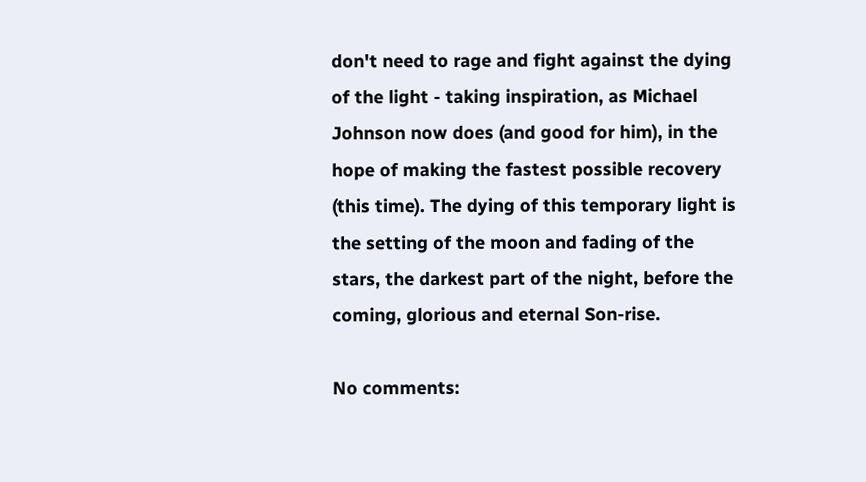don't need to rage and fight against the dying of the light - taking inspiration, as Michael Johnson now does (and good for him), in the hope of making the fastest possible recovery (this time). The dying of this temporary light is the setting of the moon and fading of the stars, the darkest part of the night, before the coming, glorious and eternal Son-rise.

No comments: